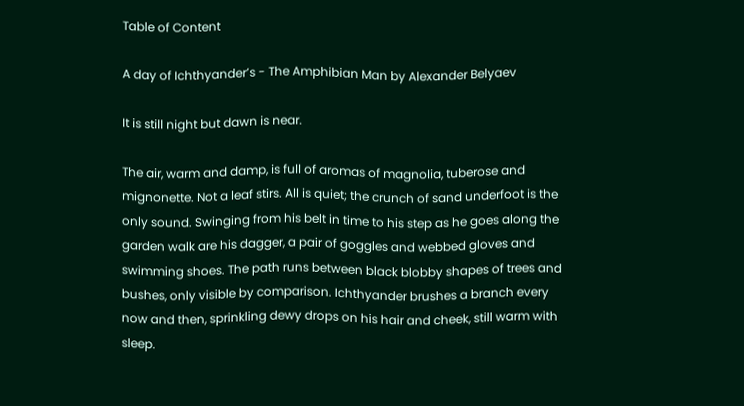Table of Content

A day of Ichthyander’s - The Amphibian Man by Alexander Belyaev

It is still night but dawn is near.

The air, warm and damp, is full of aromas of magnolia, tuberose and mignonette. Not a leaf stirs. All is quiet; the crunch of sand underfoot is the only sound. Swinging from his belt in time to his step as he goes along the garden walk are his dagger, a pair of goggles and webbed gloves and swimming shoes. The path runs between black blobby shapes of trees and bushes, only visible by comparison. Ichthyander brushes a branch every now and then, sprinkling dewy drops on his hair and cheek, still warm with sleep.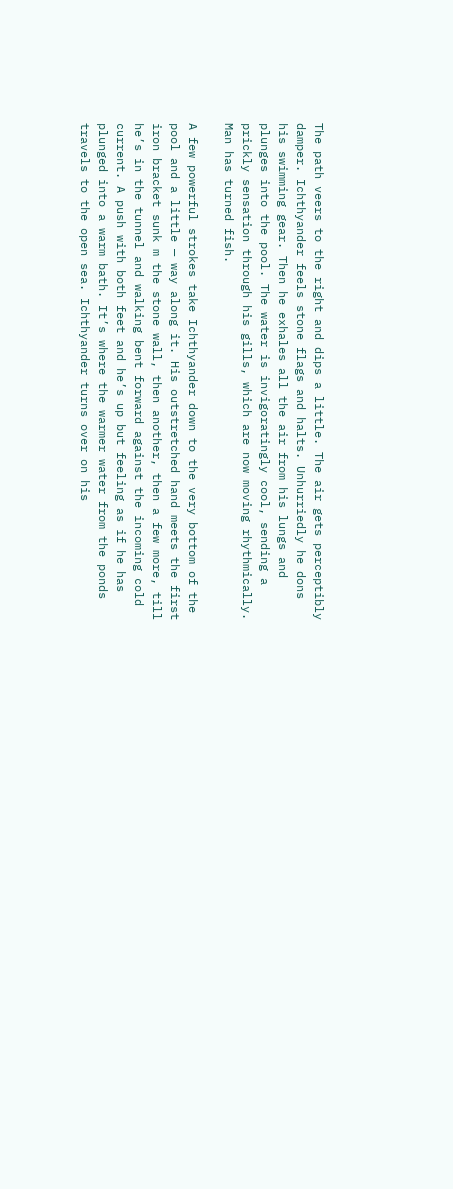The path veers to the right and dips a little. The air gets perceptibly damper. Ichthyander feels stone flags and halts. Unhurriedly he dons his swimming gear. Then he exhales all the air from his lungs and plunges into the pool. The water is invigoratingly cool, sending a prickly sensation through his gills, which are now moving rhythmically. Man has turned fish.

A few powerful strokes take Ichthyander down to the very bottom of the pool and a little — way along it. His outstretched hand meets the first iron bracket sunk m the stone wall, then another, then a few more, till he’s in the tunnel and walking bent forward against the incoming cold current. A push with both feet and he’s up but feeling as if he has plunged into a warm bath. It’s where the warmer water from the ponds travels to the open sea. Ichthyander turns over on his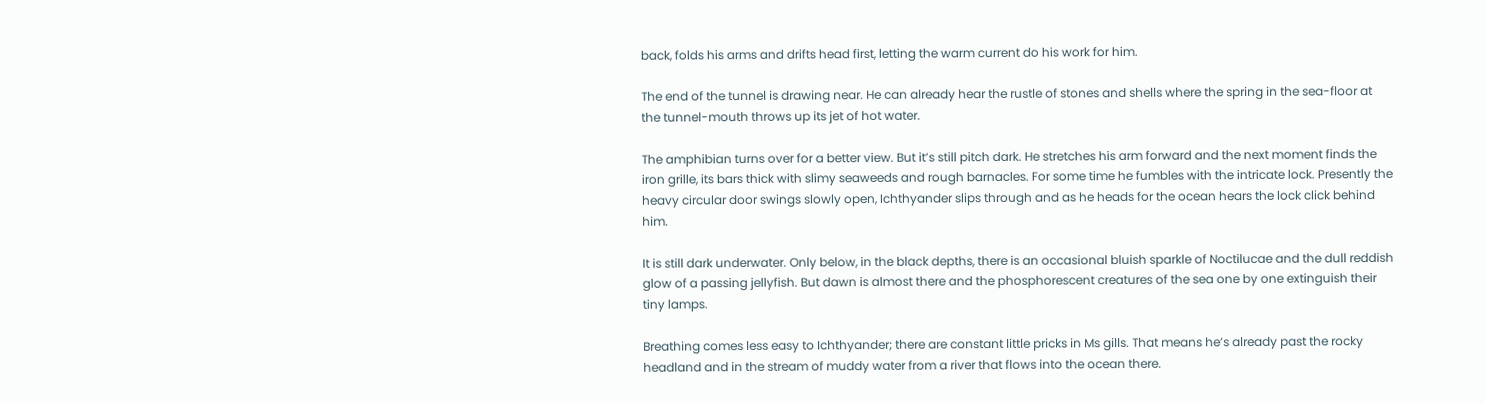back, folds his arms and drifts head first, letting the warm current do his work for him.

The end of the tunnel is drawing near. He can already hear the rustle of stones and shells where the spring in the sea-floor at the tunnel-mouth throws up its jet of hot water.

The amphibian turns over for a better view. But it’s still pitch dark. He stretches his arm forward and the next moment finds the iron grille, its bars thick with slimy seaweeds and rough barnacles. For some time he fumbles with the intricate lock. Presently the heavy circular door swings slowly open, Ichthyander slips through and as he heads for the ocean hears the lock click behind him.

It is still dark underwater. Only below, in the black depths, there is an occasional bluish sparkle of Noctilucae and the dull reddish glow of a passing jellyfish. But dawn is almost there and the phosphorescent creatures of the sea one by one extinguish their tiny lamps.

Breathing comes less easy to Ichthyander; there are constant little pricks in Ms gills. That means he’s already past the rocky headland and in the stream of muddy water from a river that flows into the ocean there.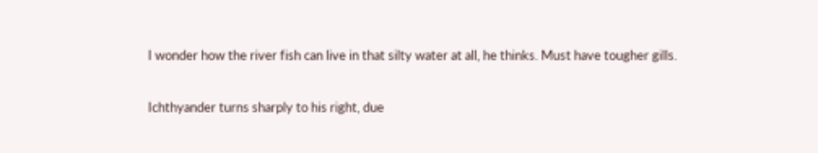I wonder how the river fish can live in that silty water at all, he thinks. Must have tougher gills.

Ichthyander turns sharply to his right, due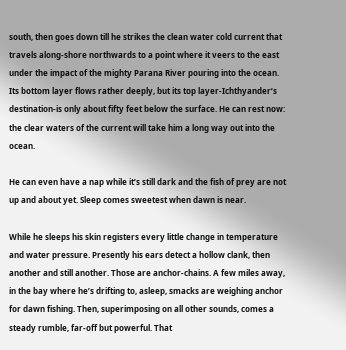south, then goes down till he strikes the clean water cold current that travels along-shore northwards to a point where it veers to the east under the impact of the mighty Parana River pouring into the ocean. Its bottom layer flows rather deeply, but its top layer-Ichthyander’s destination-is only about fifty feet below the surface. He can rest now: the clear waters of the current will take him a long way out into the ocean.

He can even have a nap while it’s still dark and the fish of prey are not up and about yet. Sleep comes sweetest when dawn is near.

While he sleeps his skin registers every little change in temperature and water pressure. Presently his ears detect a hollow clank, then another and still another. Those are anchor-chains. A few miles away, in the bay where he’s drifting to, asleep, smacks are weighing anchor for dawn fishing. Then, superimposing on all other sounds, comes a steady rumble, far-off but powerful. That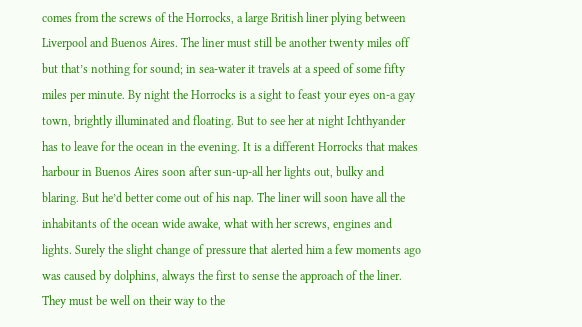comes from the screws of the Horrocks, a large British liner plying between Liverpool and Buenos Aires. The liner must still be another twenty miles off but that’s nothing for sound; in sea-water it travels at a speed of some fifty miles per minute. By night the Horrocks is a sight to feast your eyes on-a gay town, brightly illuminated and floating. But to see her at night Ichthyander has to leave for the ocean in the evening. It is a different Horrocks that makes harbour in Buenos Aires soon after sun-up-all her lights out, bulky and blaring. But he’d better come out of his nap. The liner will soon have all the inhabitants of the ocean wide awake, what with her screws, engines and lights. Surely the slight change of pressure that alerted him a few moments ago was caused by dolphins, always the first to sense the approach of the liner. They must be well on their way to the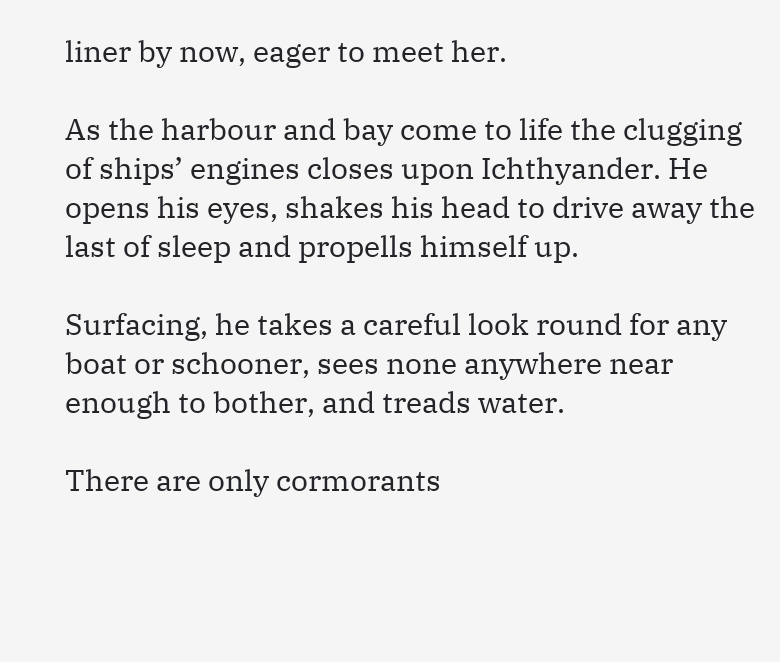liner by now, eager to meet her.

As the harbour and bay come to life the clugging of ships’ engines closes upon Ichthyander. He opens his eyes, shakes his head to drive away the last of sleep and propells himself up.

Surfacing, he takes a careful look round for any boat or schooner, sees none anywhere near enough to bother, and treads water.

There are only cormorants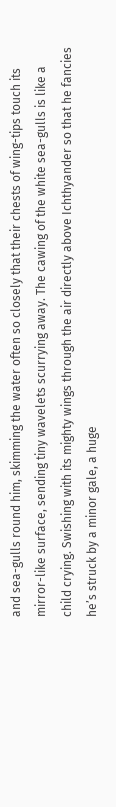and sea-gulls round him, skimming the water often so closely that their chests of wing-tips touch its mirror-like surface, sending tiny wavelets scurrying away. The cawing of the white sea-gulls is like a child crying. Swishing with its mighty wings through the air directly above Ichthyander so that he fancies he’s struck by a minor gale, a huge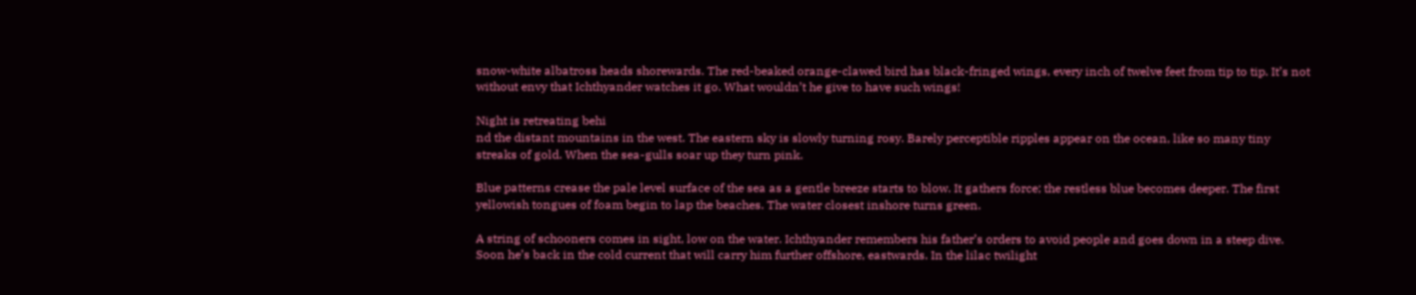snow-white albatross heads shorewards. The red-beaked orange-clawed bird has black-fringed wings, every inch of twelve feet from tip to tip. It’s not without envy that Ichthyander watches it go. What wouldn’t he give to have such wings!

Night is retreating behi
nd the distant mountains in the west. The eastern sky is slowly turning rosy. Barely perceptible ripples appear on the ocean, like so many tiny streaks of gold. When the sea-gulls soar up they turn pink.

Blue patterns crease the pale level surface of the sea as a gentle breeze starts to blow. It gathers force; the restless blue becomes deeper. The first yellowish tongues of foam begin to lap the beaches. The water closest inshore turns green.

A string of schooners comes in sight, low on the water. Ichthyander remembers his father’s orders to avoid people and goes down in a steep dive. Soon he’s back in the cold current that will carry him further offshore, eastwards. In the lilac twilight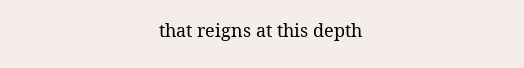that reigns at this depth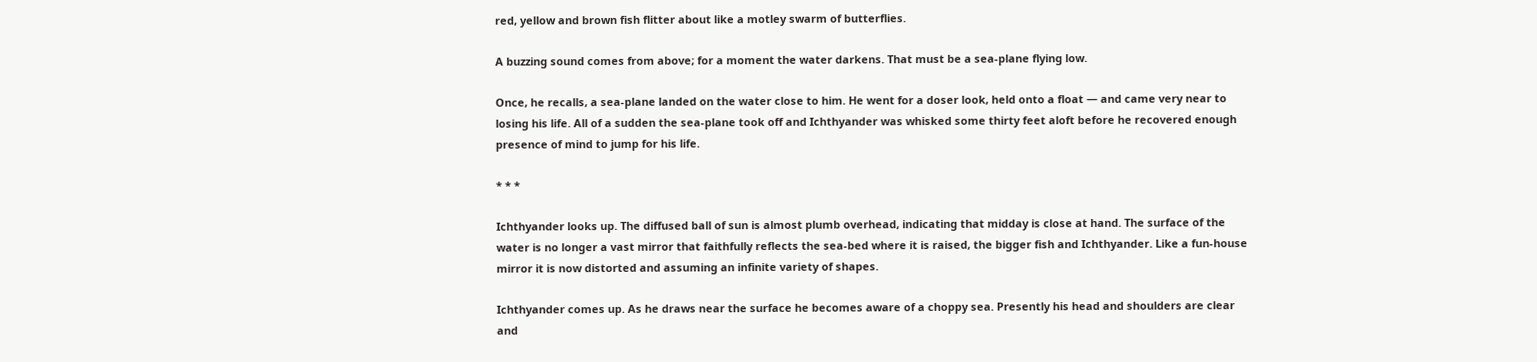red, yellow and brown fish flitter about like a motley swarm of butterflies.

A buzzing sound comes from above; for a moment the water darkens. That must be a sea-plane flying low.

Once, he recalls, a sea-plane landed on the water close to him. He went for a doser look, held onto a float — and came very near to losing his life. All of a sudden the sea-plane took off and Ichthyander was whisked some thirty feet aloft before he recovered enough presence of mind to jump for his life.

* * *

Ichthyander looks up. The diffused ball of sun is almost plumb overhead, indicating that midday is close at hand. The surface of the water is no longer a vast mirror that faithfully reflects the sea-bed where it is raised, the bigger fish and Ichthyander. Like a fun-house mirror it is now distorted and assuming an infinite variety of shapes.

Ichthyander comes up. As he draws near the surface he becomes aware of a choppy sea. Presently his head and shoulders are clear and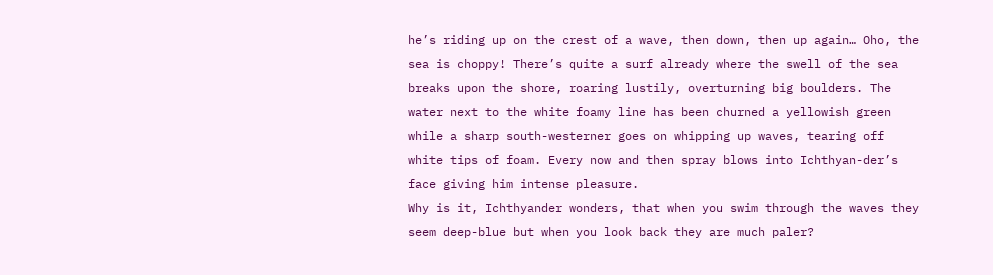he’s riding up on the crest of a wave, then down, then up again… Oho, the sea is choppy! There’s quite a surf already where the swell of the sea breaks upon the shore, roaring lustily, overturning big boulders. The water next to the white foamy line has been churned a yellowish green while a sharp south-westerner goes on whipping up waves, tearing off white tips of foam. Every now and then spray blows into Ichthyan-der’s face giving him intense pleasure.
Why is it, Ichthyander wonders, that when you swim through the waves they seem deep-blue but when you look back they are much paler?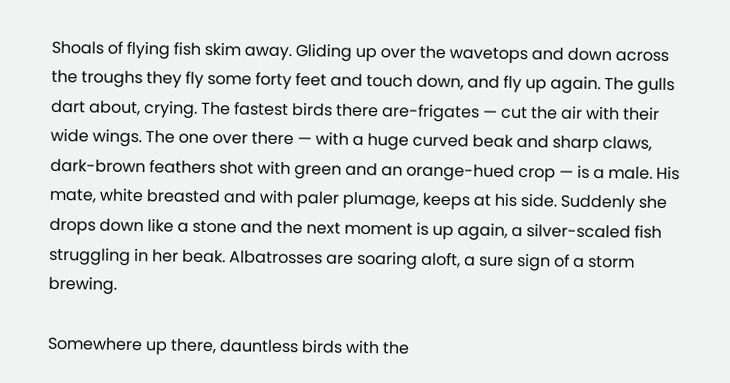Shoals of flying fish skim away. Gliding up over the wavetops and down across the troughs they fly some forty feet and touch down, and fly up again. The gulls dart about, crying. The fastest birds there are-frigates — cut the air with their wide wings. The one over there — with a huge curved beak and sharp claws, dark-brown feathers shot with green and an orange-hued crop — is a male. His mate, white breasted and with paler plumage, keeps at his side. Suddenly she drops down like a stone and the next moment is up again, a silver-scaled fish struggling in her beak. Albatrosses are soaring aloft, a sure sign of a storm brewing.

Somewhere up there, dauntless birds with the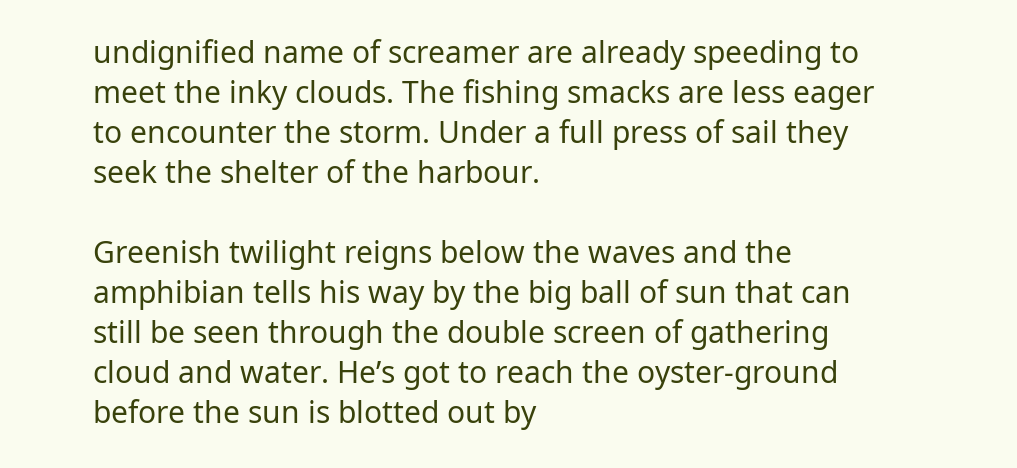undignified name of screamer are already speeding to meet the inky clouds. The fishing smacks are less eager to encounter the storm. Under a full press of sail they seek the shelter of the harbour.

Greenish twilight reigns below the waves and the amphibian tells his way by the big ball of sun that can still be seen through the double screen of gathering cloud and water. He’s got to reach the oyster-ground before the sun is blotted out by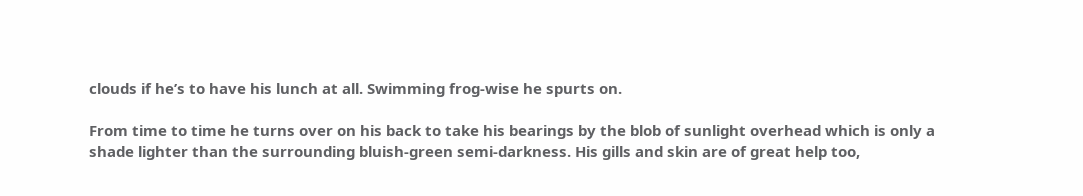clouds if he’s to have his lunch at all. Swimming frog-wise he spurts on.

From time to time he turns over on his back to take his bearings by the blob of sunlight overhead which is only a shade lighter than the surrounding bluish-green semi-darkness. His gills and skin are of great help too,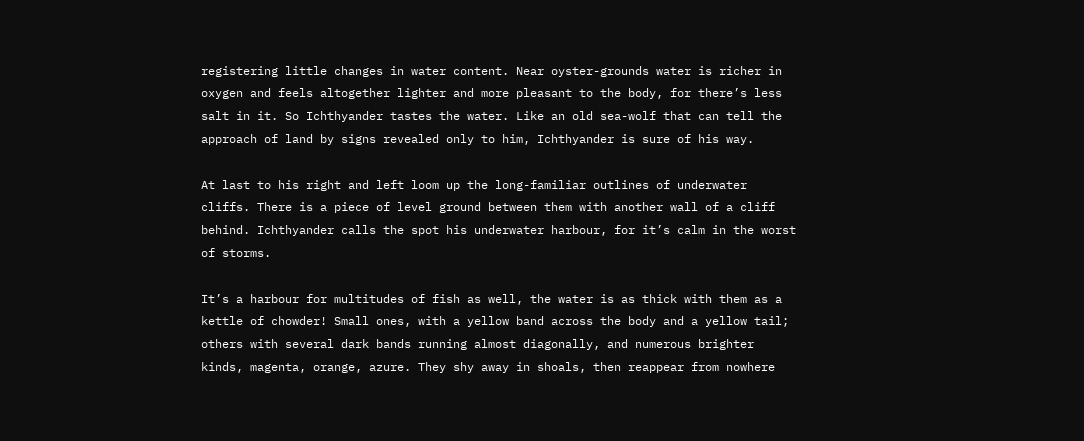registering little changes in water content. Near oyster-grounds water is richer in oxygen and feels altogether lighter and more pleasant to the body, for there’s less salt in it. So Ichthyander tastes the water. Like an old sea-wolf that can tell the approach of land by signs revealed only to him, Ichthyander is sure of his way.

At last to his right and left loom up the long-familiar outlines of underwater cliffs. There is a piece of level ground between them with another wall of a cliff behind. Ichthyander calls the spot his underwater harbour, for it’s calm in the worst of storms.

It’s a harbour for multitudes of fish as well, the water is as thick with them as a kettle of chowder! Small ones, with a yellow band across the body and a yellow tail; others with several dark bands running almost diagonally, and numerous brighter kinds, magenta, orange, azure. They shy away in shoals, then reappear from nowhere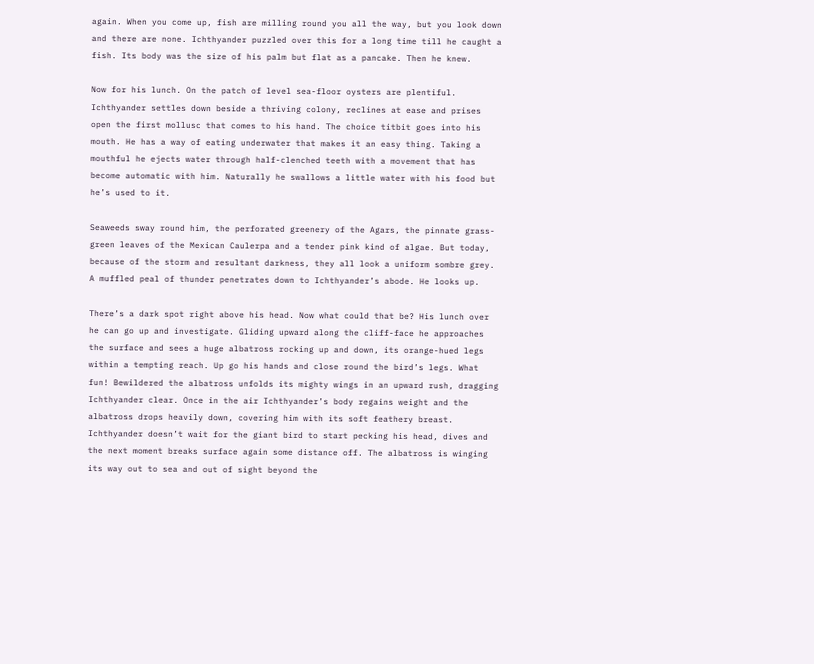again. When you come up, fish are milling round you all the way, but you look down and there are none. Ichthyander puzzled over this for a long time till he caught a fish. Its body was the size of his palm but flat as a pancake. Then he knew.

Now for his lunch. On the patch of level sea-floor oysters are plentiful. Ichthyander settles down beside a thriving colony, reclines at ease and prises open the first mollusc that comes to his hand. The choice titbit goes into his mouth. He has a way of eating underwater that makes it an easy thing. Taking a mouthful he ejects water through half-clenched teeth with a movement that has become automatic with him. Naturally he swallows a little water with his food but he’s used to it.

Seaweeds sway round him, the perforated greenery of the Agars, the pinnate grass-green leaves of the Mexican Caulerpa and a tender pink kind of algae. But today, because of the storm and resultant darkness, they all look a uniform sombre grey. A muffled peal of thunder penetrates down to Ichthyander’s abode. He looks up.

There’s a dark spot right above his head. Now what could that be? His lunch over he can go up and investigate. Gliding upward along the cliff-face he approaches the surface and sees a huge albatross rocking up and down, its orange-hued legs within a tempting reach. Up go his hands and close round the bird’s legs. What fun! Bewildered the albatross unfolds its mighty wings in an upward rush, dragging Ichthyander clear. Once in the air Ichthyander’s body regains weight and the albatross drops heavily down, covering him with its soft feathery breast. Ichthyander doesn’t wait for the giant bird to start pecking his head, dives and the next moment breaks surface again some distance off. The albatross is winging its way out to sea and out of sight beyond the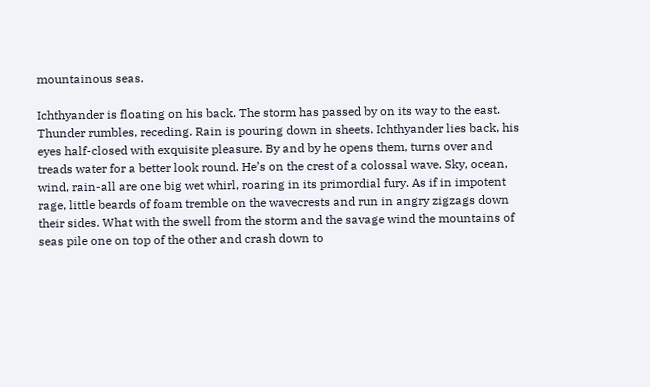mountainous seas.

Ichthyander is floating on his back. The storm has passed by on its way to the east. Thunder rumbles, receding. Rain is pouring down in sheets. Ichthyander lies back, his eyes half-closed with exquisite pleasure. By and by he opens them, turns over and treads water for a better look round. He’s on the crest of a colossal wave. Sky, ocean, wind, rain-all are one big wet whirl, roaring in its primordial fury. As if in impotent rage, little beards of foam tremble on the wavecrests and run in angry zigzags down their sides. What with the swell from the storm and the savage wind the mountains of seas pile one on top of the other and crash down to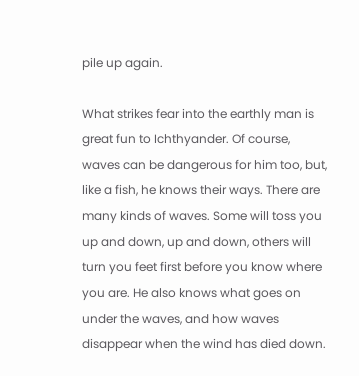pile up again.

What strikes fear into the earthly man is great fun to Ichthyander. Of course, waves can be dangerous for him too, but, like a fish, he knows their ways. There are many kinds of waves. Some will toss you up and down, up and down, others will turn you feet first before you know where you are. He also knows what goes on under the waves, and how waves disappear when the wind has died down.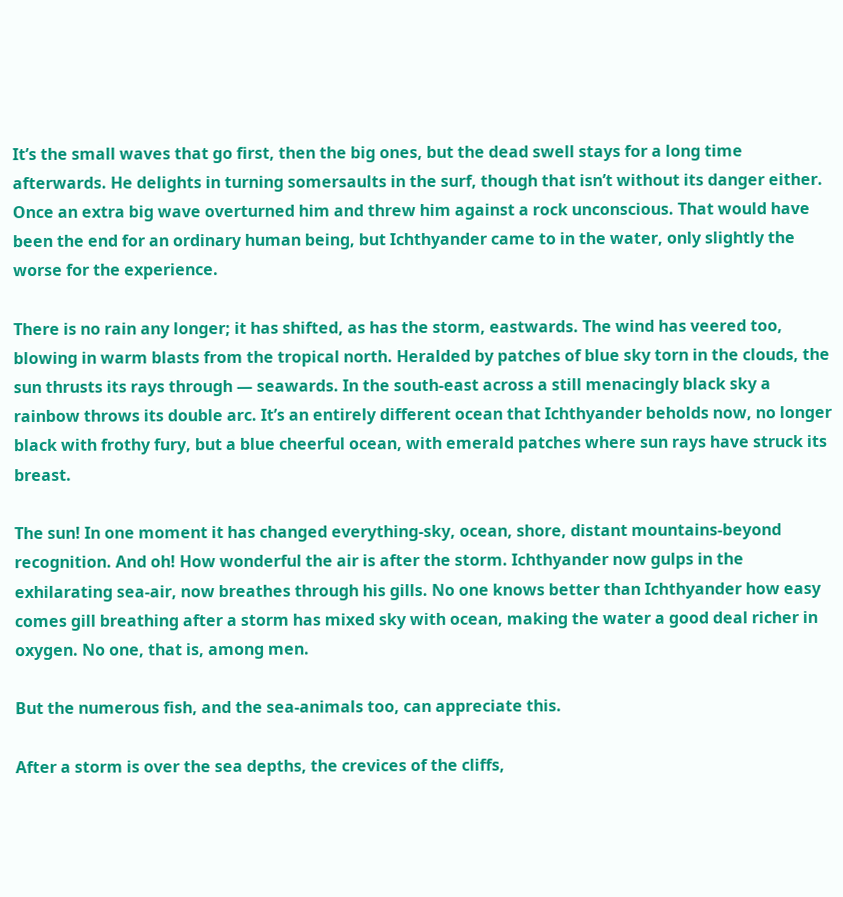It’s the small waves that go first, then the big ones, but the dead swell stays for a long time afterwards. He delights in turning somersaults in the surf, though that isn’t without its danger either. Once an extra big wave overturned him and threw him against a rock unconscious. That would have been the end for an ordinary human being, but Ichthyander came to in the water, only slightly the worse for the experience.

There is no rain any longer; it has shifted, as has the storm, eastwards. The wind has veered too, blowing in warm blasts from the tropical north. Heralded by patches of blue sky torn in the clouds, the sun thrusts its rays through — seawards. In the south-east across a still menacingly black sky a rainbow throws its double arc. It’s an entirely different ocean that Ichthyander beholds now, no longer black with frothy fury, but a blue cheerful ocean, with emerald patches where sun rays have struck its breast.

The sun! In one moment it has changed everything-sky, ocean, shore, distant mountains-beyond recognition. And oh! How wonderful the air is after the storm. Ichthyander now gulps in the exhilarating sea-air, now breathes through his gills. No one knows better than Ichthyander how easy comes gill breathing after a storm has mixed sky with ocean, making the water a good deal richer in oxygen. No one, that is, among men.

But the numerous fish, and the sea-animals too, can appreciate this.

After a storm is over the sea depths, the crevices of the cliffs,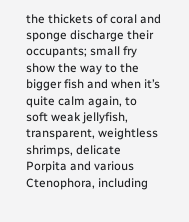the thickets of coral and sponge discharge their occupants; small fry show the way to the bigger fish and when it’s quite calm again, to soft weak jellyfish, transparent, weightless shrimps, delicate Porpita and various Ctenophora, including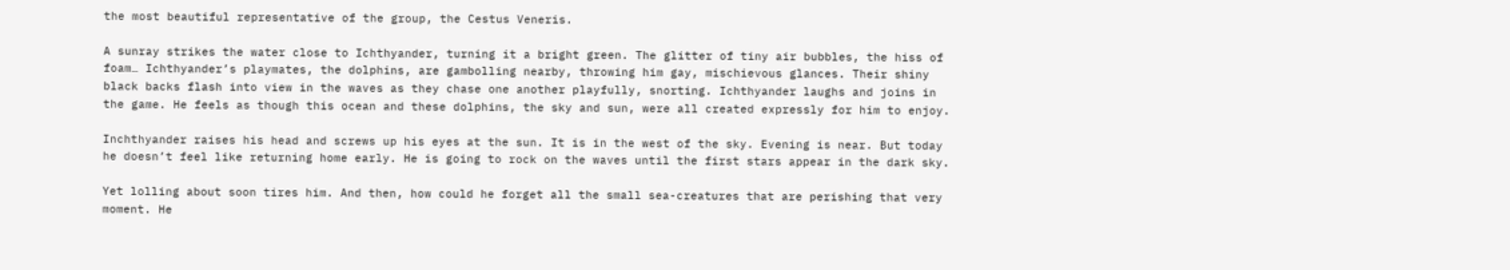the most beautiful representative of the group, the Cestus Veneris.

A sunray strikes the water close to Ichthyander, turning it a bright green. The glitter of tiny air bubbles, the hiss of foam… Ichthyander’s playmates, the dolphins, are gambolling nearby, throwing him gay, mischievous glances. Their shiny black backs flash into view in the waves as they chase one another playfully, snorting. Ichthyander laughs and joins in the game. He feels as though this ocean and these dolphins, the sky and sun, were all created expressly for him to enjoy.

Inchthyander raises his head and screws up his eyes at the sun. It is in the west of the sky. Evening is near. But today he doesn’t feel like returning home early. He is going to rock on the waves until the first stars appear in the dark sky.

Yet lolling about soon tires him. And then, how could he forget all the small sea-creatures that are perishing that very moment. He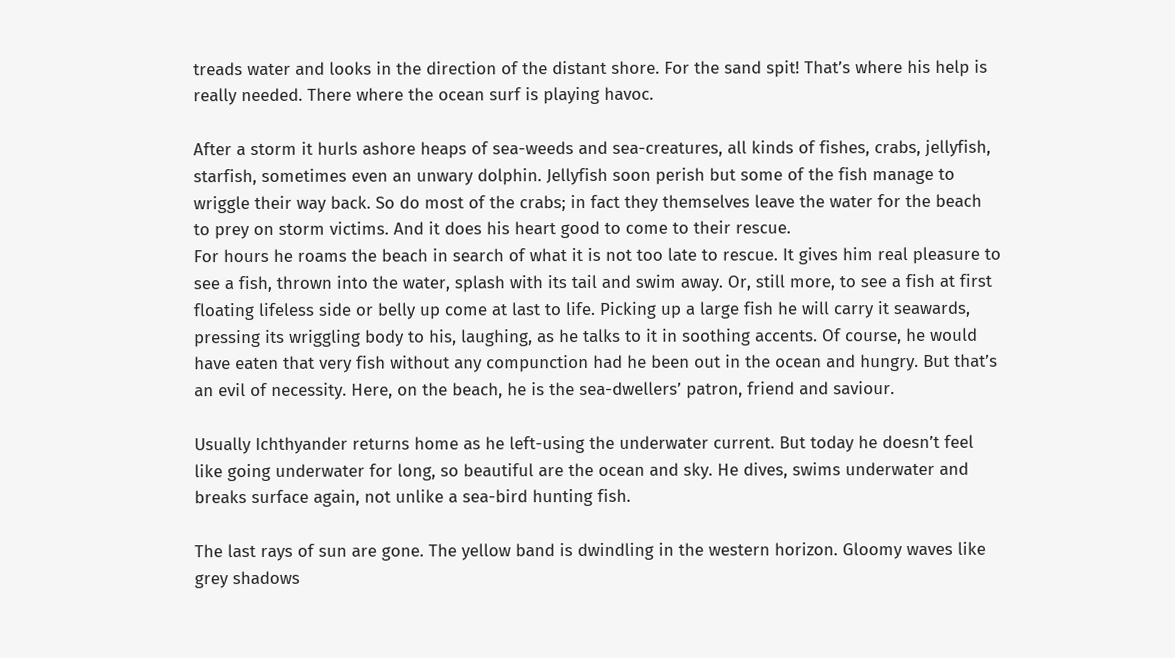treads water and looks in the direction of the distant shore. For the sand spit! That’s where his help is really needed. There where the ocean surf is playing havoc.

After a storm it hurls ashore heaps of sea-weeds and sea-creatures, all kinds of fishes, crabs, jellyfish, starfish, sometimes even an unwary dolphin. Jellyfish soon perish but some of the fish manage to wriggle their way back. So do most of the crabs; in fact they themselves leave the water for the beach to prey on storm victims. And it does his heart good to come to their rescue.
For hours he roams the beach in search of what it is not too late to rescue. It gives him real pleasure to see a fish, thrown into the water, splash with its tail and swim away. Or, still more, to see a fish at first floating lifeless side or belly up come at last to life. Picking up a large fish he will carry it seawards, pressing its wriggling body to his, laughing, as he talks to it in soothing accents. Of course, he would have eaten that very fish without any compunction had he been out in the ocean and hungry. But that’s an evil of necessity. Here, on the beach, he is the sea-dwellers’ patron, friend and saviour.

Usually Ichthyander returns home as he left-using the underwater current. But today he doesn’t feel like going underwater for long, so beautiful are the ocean and sky. He dives, swims underwater and breaks surface again, not unlike a sea-bird hunting fish.

The last rays of sun are gone. The yellow band is dwindling in the western horizon. Gloomy waves like grey shadows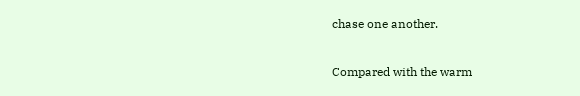chase one another.

Compared with the warm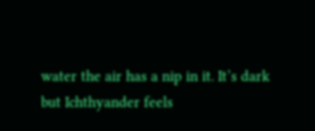water the air has a nip in it. It’s dark but Ichthyander feels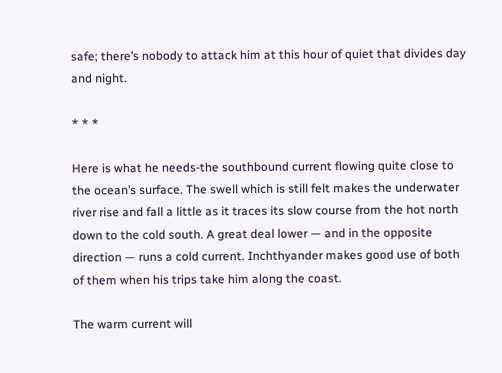safe; there’s nobody to attack him at this hour of quiet that divides day and night.

* * *

Here is what he needs-the southbound current flowing quite close to the ocean’s surface. The swell which is still felt makes the underwater river rise and fall a little as it traces its slow course from the hot north down to the cold south. A great deal lower — and in the opposite direction — runs a cold current. Inchthyander makes good use of both of them when his trips take him along the coast.

The warm current will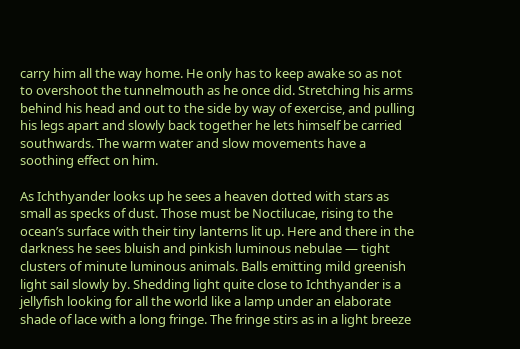carry him all the way home. He only has to keep awake so as not to overshoot the tunnelmouth as he once did. Stretching his arms behind his head and out to the side by way of exercise, and pulling his legs apart and slowly back together he lets himself be carried southwards. The warm water and slow movements have a soothing effect on him.

As Ichthyander looks up he sees a heaven dotted with stars as small as specks of dust. Those must be Noctilucae, rising to the ocean’s surface with their tiny lanterns lit up. Here and there in the darkness he sees bluish and pinkish luminous nebulae — tight clusters of minute luminous animals. Balls emitting mild greenish light sail slowly by. Shedding light quite close to Ichthyander is a jellyfish looking for all the world like a lamp under an elaborate shade of lace with a long fringe. The fringe stirs as in a light breeze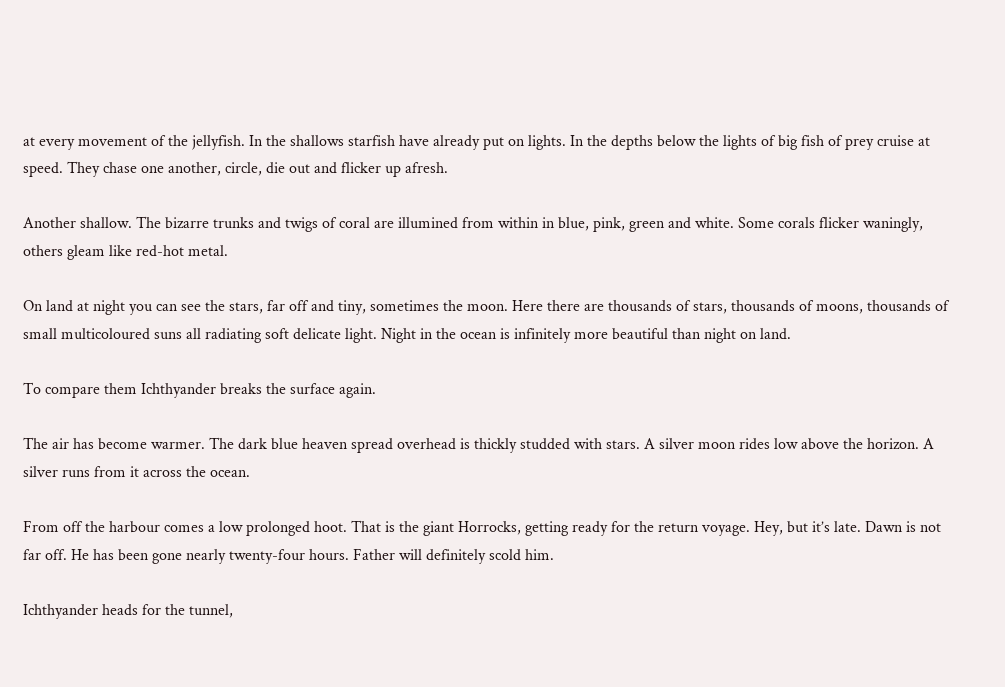at every movement of the jellyfish. In the shallows starfish have already put on lights. In the depths below the lights of big fish of prey cruise at speed. They chase one another, circle, die out and flicker up afresh.

Another shallow. The bizarre trunks and twigs of coral are illumined from within in blue, pink, green and white. Some corals flicker waningly, others gleam like red-hot metal.

On land at night you can see the stars, far off and tiny, sometimes the moon. Here there are thousands of stars, thousands of moons, thousands of small multicoloured suns all radiating soft delicate light. Night in the ocean is infinitely more beautiful than night on land.

To compare them Ichthyander breaks the surface again.

The air has become warmer. The dark blue heaven spread overhead is thickly studded with stars. A silver moon rides low above the horizon. A silver runs from it across the ocean.

From off the harbour comes a low prolonged hoot. That is the giant Horrocks, getting ready for the return voyage. Hey, but it’s late. Dawn is not far off. He has been gone nearly twenty-four hours. Father will definitely scold him.

Ichthyander heads for the tunnel,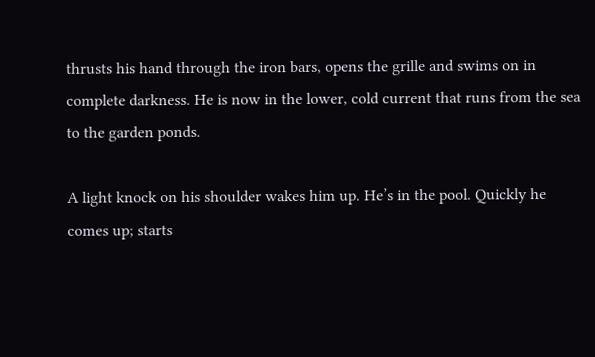thrusts his hand through the iron bars, opens the grille and swims on in complete darkness. He is now in the lower, cold current that runs from the sea to the garden ponds.

A light knock on his shoulder wakes him up. He’s in the pool. Quickly he comes up; starts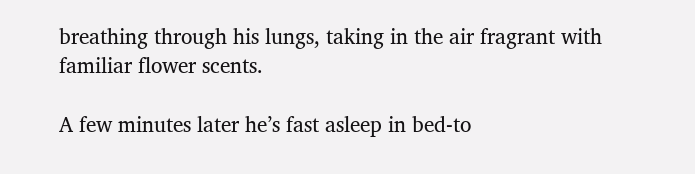breathing through his lungs, taking in the air fragrant with familiar flower scents.

A few minutes later he’s fast asleep in bed-to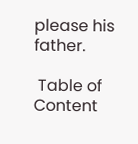please his father.

 Table of Content